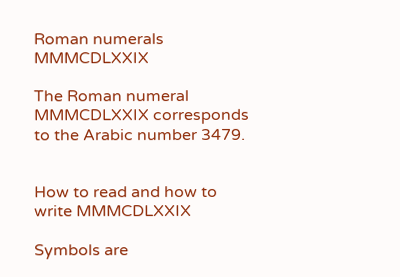Roman numerals MMMCDLXXIX

The Roman numeral MMMCDLXXIX corresponds to the Arabic number 3479.


How to read and how to write MMMCDLXXIX

Symbols are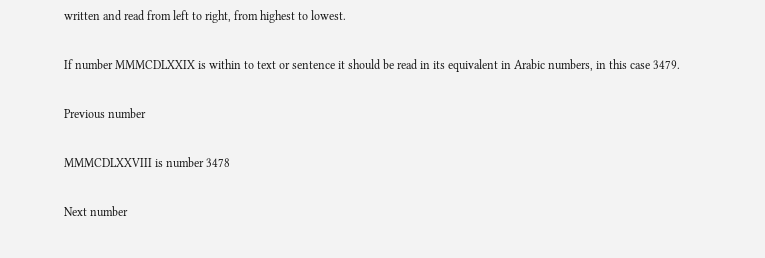written and read from left to right, from highest to lowest.

If number MMMCDLXXIX is within to text or sentence it should be read in its equivalent in Arabic numbers, in this case 3479.

Previous number

MMMCDLXXVIII is number 3478

Next number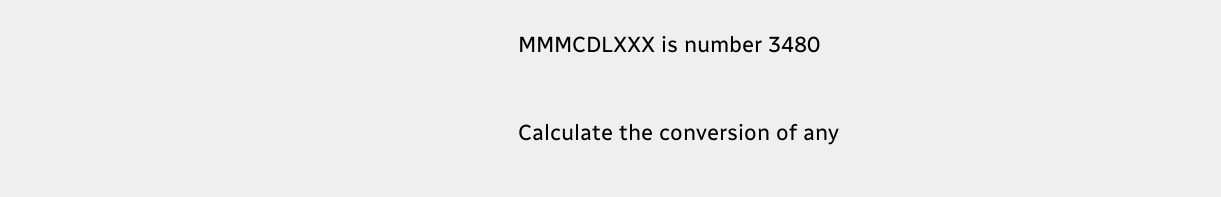MMMCDLXXX is number 3480

Calculate the conversion of any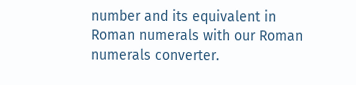number and its equivalent in Roman numerals with our Roman numerals converter.